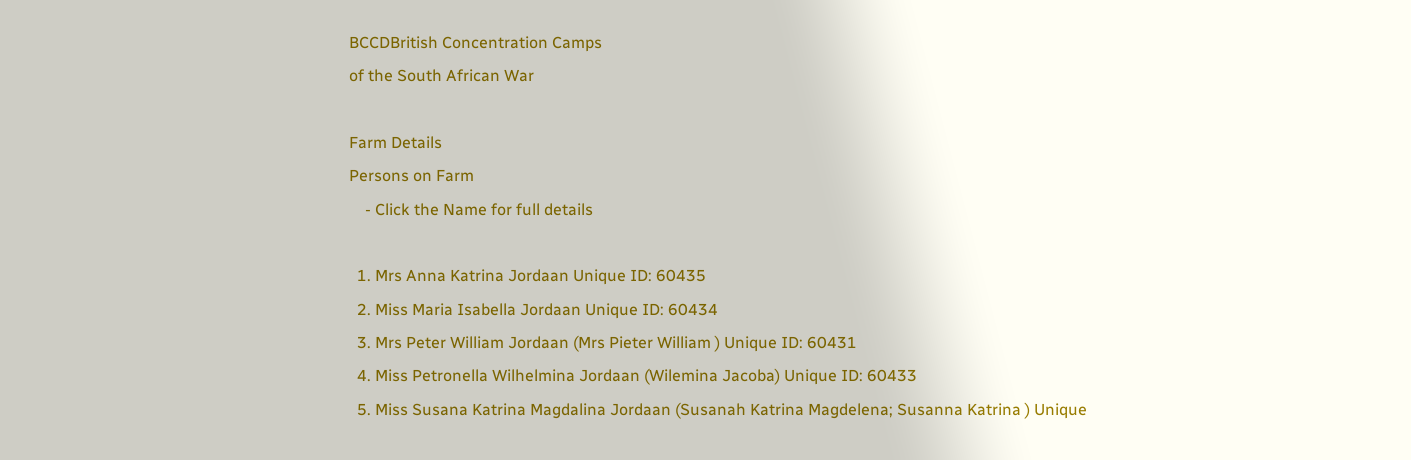BCCDBritish Concentration Camps
of the South African War

Farm Details
Persons on Farm
    - Click the Name for full details

  1. Mrs Anna Katrina Jordaan Unique ID: 60435
  2. Miss Maria Isabella Jordaan Unique ID: 60434
  3. Mrs Peter William Jordaan (Mrs Pieter William ) Unique ID: 60431
  4. Miss Petronella Wilhelmina Jordaan (Wilemina Jacoba) Unique ID: 60433
  5. Miss Susana Katrina Magdalina Jordaan (Susanah Katrina Magdelena; Susanna Katrina ) Unique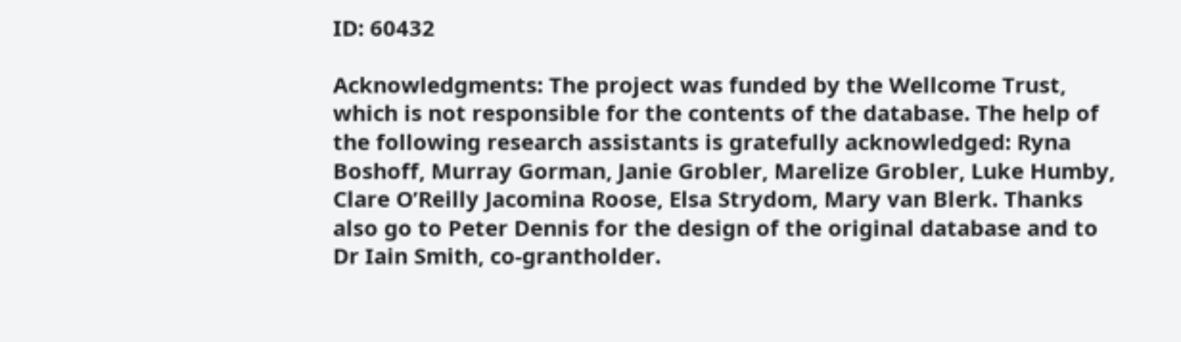ID: 60432

Acknowledgments: The project was funded by the Wellcome Trust, which is not responsible for the contents of the database. The help of the following research assistants is gratefully acknowledged: Ryna Boshoff, Murray Gorman, Janie Grobler, Marelize Grobler, Luke Humby, Clare O’Reilly Jacomina Roose, Elsa Strydom, Mary van Blerk. Thanks also go to Peter Dennis for the design of the original database and to Dr Iain Smith, co-grantholder.